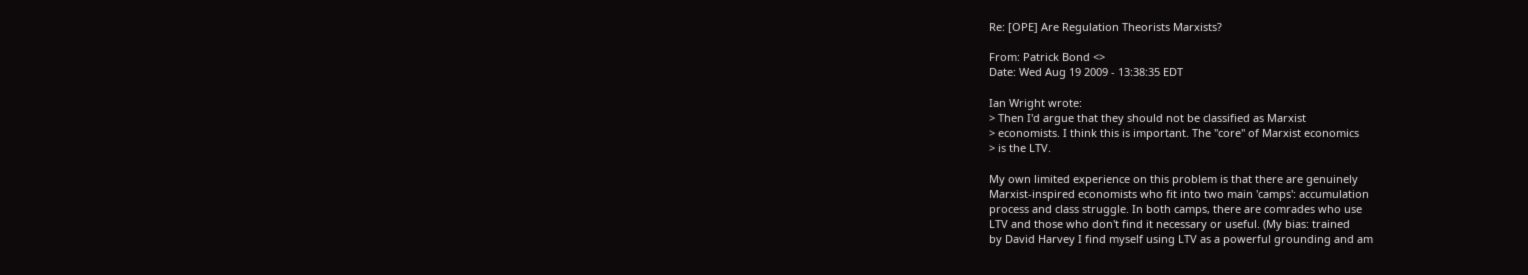Re: [OPE] Are Regulation Theorists Marxists?

From: Patrick Bond <>
Date: Wed Aug 19 2009 - 13:38:35 EDT

Ian Wright wrote:
> Then I'd argue that they should not be classified as Marxist
> economists. I think this is important. The "core" of Marxist economics
> is the LTV.

My own limited experience on this problem is that there are genuinely
Marxist-inspired economists who fit into two main 'camps': accumulation
process and class struggle. In both camps, there are comrades who use
LTV and those who don't find it necessary or useful. (My bias: trained
by David Harvey I find myself using LTV as a powerful grounding and am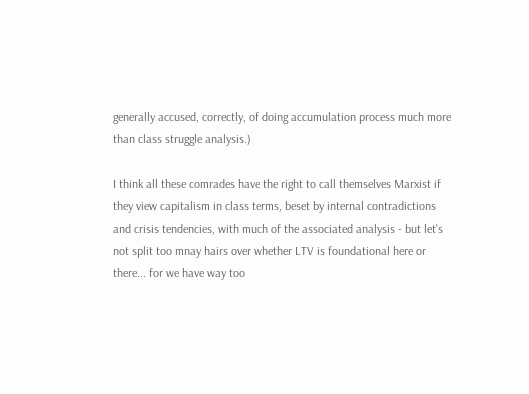generally accused, correctly, of doing accumulation process much more
than class struggle analysis.)

I think all these comrades have the right to call themselves Marxist if
they view capitalism in class terms, beset by internal contradictions
and crisis tendencies, with much of the associated analysis - but let's
not split too mnay hairs over whether LTV is foundational here or
there... for we have way too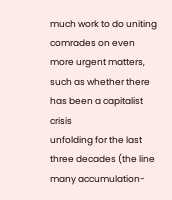much work to do uniting comrades on even
more urgent matters, such as whether there has been a capitalist crisis
unfolding for the last three decades (the line many accumulation-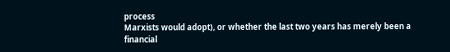process
Marxists would adopt), or whether the last two years has merely been a
financial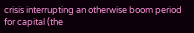crisis interrupting an otherwise boom period for capital (the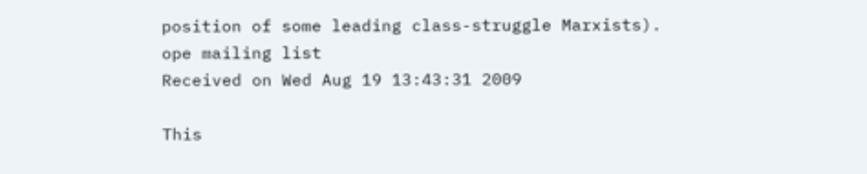position of some leading class-struggle Marxists).
ope mailing list
Received on Wed Aug 19 13:43:31 2009

This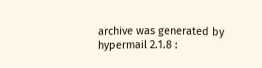archive was generated by hypermail 2.1.8 :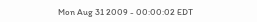Mon Aug 31 2009 - 00:00:02 EDT